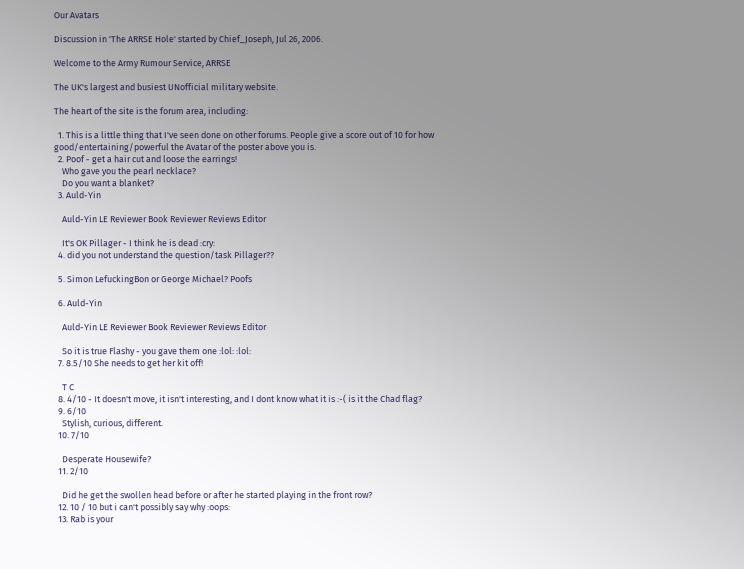Our Avatars

Discussion in 'The ARRSE Hole' started by Chief_Joseph, Jul 26, 2006.

Welcome to the Army Rumour Service, ARRSE

The UK's largest and busiest UNofficial military website.

The heart of the site is the forum area, including:

  1. This is a little thing that I've seen done on other forums. People give a score out of 10 for how good/entertaining/powerful the Avatar of the poster above you is.
  2. Poof - get a hair cut and loose the earrings!
    Who gave you the pearl necklace?
    Do you want a blanket?
  3. Auld-Yin

    Auld-Yin LE Reviewer Book Reviewer Reviews Editor

    It's OK Pillager - I think he is dead :cry:
  4. did you not understand the question/task Pillager??

  5. Simon LefuckingBon or George Michael? Poofs

  6. Auld-Yin

    Auld-Yin LE Reviewer Book Reviewer Reviews Editor

    So it is true Flashy - you gave them one :lol: :lol:
  7. 8.5/10 She needs to get her kit off!

    T C
  8. 4/10 - It doesn't move, it isn't interesting, and I dont know what it is :-( is it the Chad flag?
  9. 6/10
    Stylish, curious, different.
  10. 7/10

    Desperate Housewife?
  11. 2/10

    Did he get the swollen head before or after he started playing in the front row?
  12. 10 / 10 but i can't possibly say why :oops:
  13. Rab is your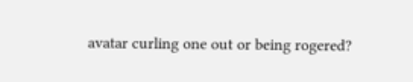avatar curling one out or being rogered?